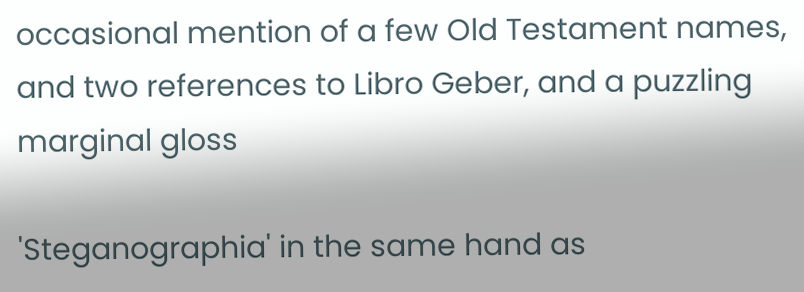occasional mention of a few Old Testament names, and two references to Libro Geber, and a puzzling marginal gloss

'Steganographia' in the same hand as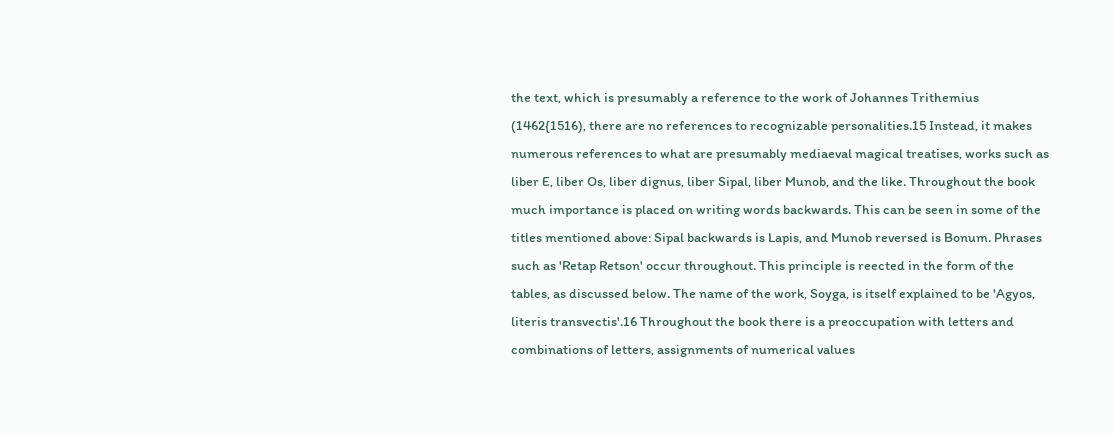the text, which is presumably a reference to the work of Johannes Trithemius (1462{1516), there are no references to recognizable personalities.15 Instead, it makes numerous references to what are presumably mediaeval magical treatises, works such as liber E, liber Os, liber dignus, liber Sipal, liber Munob, and the like. Throughout the book much importance is placed on writing words backwards. This can be seen in some of the titles mentioned above: Sipal backwards is Lapis, and Munob reversed is Bonum. Phrases such as 'Retap Retson' occur throughout. This principle is reected in the form of the tables, as discussed below. The name of the work, Soyga, is itself explained to be 'Agyos, literis transvectis'.16 Throughout the book there is a preoccupation with letters and combinations of letters, assignments of numerical values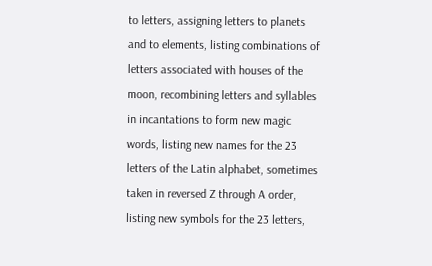to letters, assigning letters to planets and to elements, listing combinations of letters associated with houses of the moon, recombining letters and syllables in incantations to form new magic words, listing new names for the 23 letters of the Latin alphabet, sometimes taken in reversed Z through A order, listing new symbols for the 23 letters,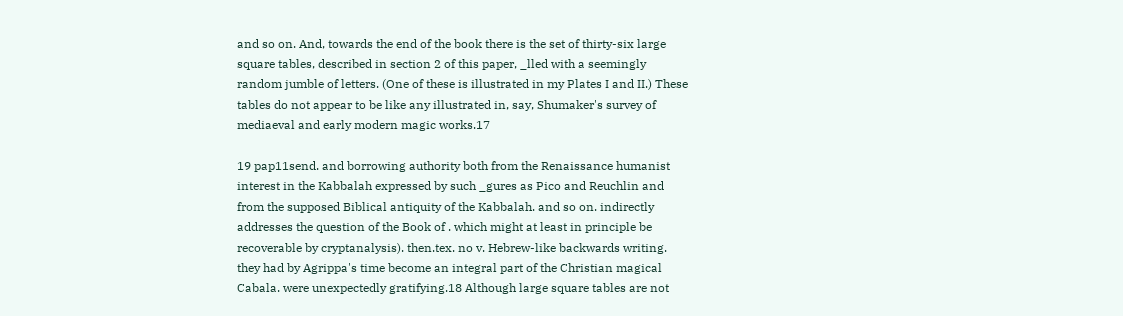and so on. And, towards the end of the book there is the set of thirty-six large square tables, described in section 2 of this paper, _lled with a seemingly random jumble of letters. (One of these is illustrated in my Plates I and II.) These tables do not appear to be like any illustrated in, say, Shumaker's survey of mediaeval and early modern magic works.17

19 pap11send. and borrowing authority both from the Renaissance humanist interest in the Kabbalah expressed by such _gures as Pico and Reuchlin and from the supposed Biblical antiquity of the Kabbalah. and so on. indirectly addresses the question of the Book of . which might at least in principle be recoverable by cryptanalysis). then.tex. no v. Hebrew-like backwards writing. they had by Agrippa's time become an integral part of the Christian magical Cabala. were unexpectedly gratifying.18 Although large square tables are not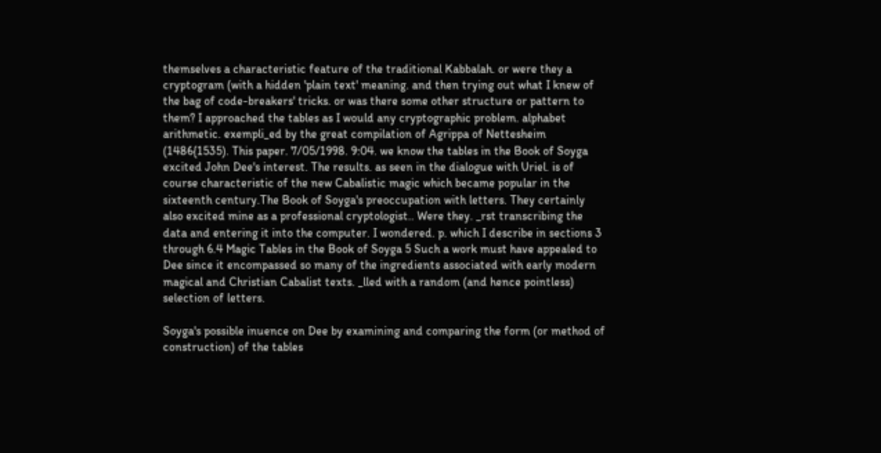themselves a characteristic feature of the traditional Kabbalah. or were they a cryptogram (with a hidden 'plain text' meaning. and then trying out what I knew of the bag of code-breakers' tricks. or was there some other structure or pattern to them? I approached the tables as I would any cryptographic problem. alphabet arithmetic. exempli_ed by the great compilation of Agrippa of Nettesheim (1486{1535). This paper. 7/05/1998. 9:04. we know the tables in the Book of Soyga excited John Dee's interest. The results. as seen in the dialogue with Uriel. is of course characteristic of the new Cabalistic magic which became popular in the sixteenth century.The Book of Soyga's preoccupation with letters. They certainly also excited mine as a professional cryptologist.. Were they. _rst transcribing the data and entering it into the computer. I wondered. p. which I describe in sections 3 through 6.4 Magic Tables in the Book of Soyga 5 Such a work must have appealed to Dee since it encompassed so many of the ingredients associated with early modern magical and Christian Cabalist texts. _lled with a random (and hence pointless) selection of letters.

Soyga's possible inuence on Dee by examining and comparing the form (or method of construction) of the tables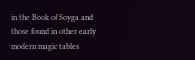in the Book of Soyga and those found in other early modern magic tables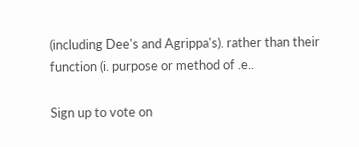(including Dee's and Agrippa's). rather than their function (i. purpose or method of .e..

Sign up to vote on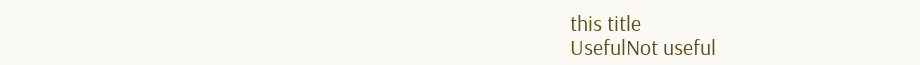this title
UsefulNot useful